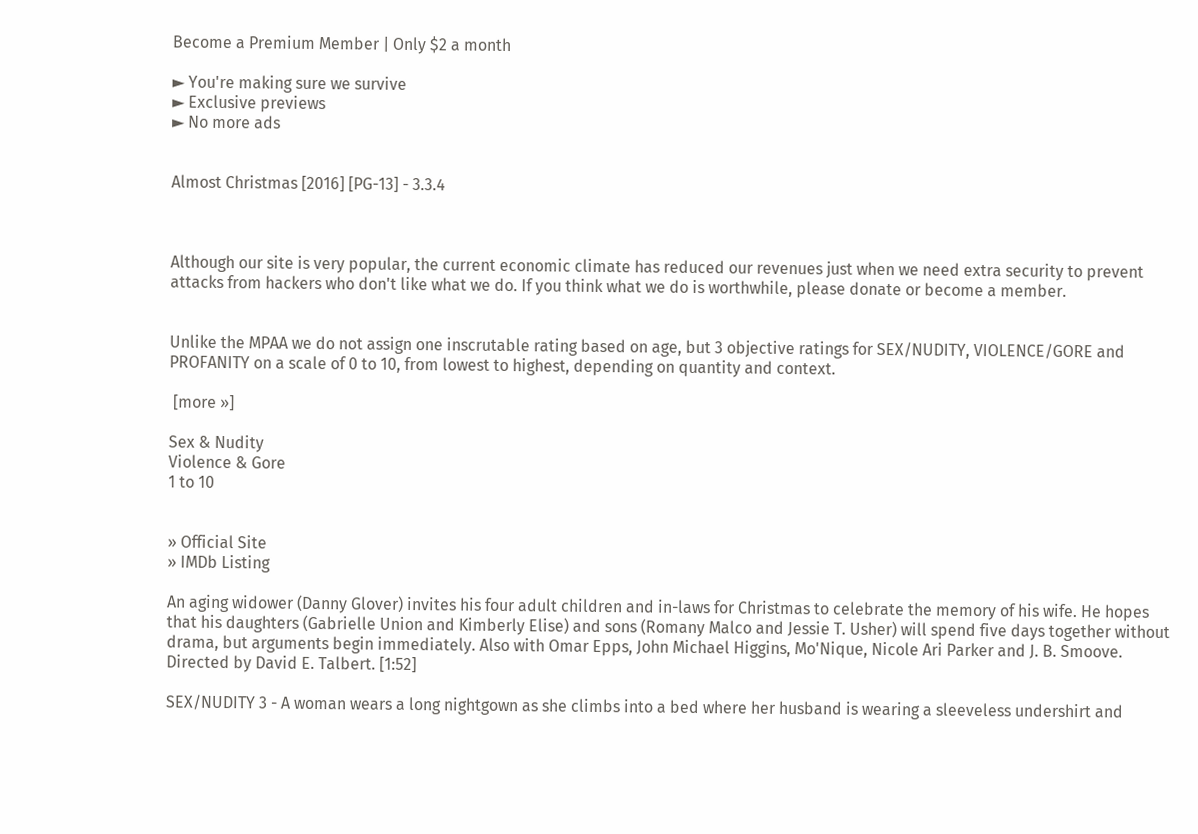Become a Premium Member | Only $2 a month

► You're making sure we survive
► Exclusive previews
► No more ads


Almost Christmas [2016] [PG-13] - 3.3.4



Although our site is very popular, the current economic climate has reduced our revenues just when we need extra security to prevent attacks from hackers who don't like what we do. If you think what we do is worthwhile, please donate or become a member.


Unlike the MPAA we do not assign one inscrutable rating based on age, but 3 objective ratings for SEX/NUDITY, VIOLENCE/GORE and PROFANITY on a scale of 0 to 10, from lowest to highest, depending on quantity and context.

 [more »]

Sex & Nudity
Violence & Gore
1 to 10


» Official Site
» IMDb Listing

An aging widower (Danny Glover) invites his four adult children and in-laws for Christmas to celebrate the memory of his wife. He hopes that his daughters (Gabrielle Union and Kimberly Elise) and sons (Romany Malco and Jessie T. Usher) will spend five days together without drama, but arguments begin immediately. Also with Omar Epps, John Michael Higgins, Mo'Nique, Nicole Ari Parker and J. B. Smoove. Directed by David E. Talbert. [1:52]

SEX/NUDITY 3 - A woman wears a long nightgown as she climbs into a bed where her husband is wearing a sleeveless undershirt and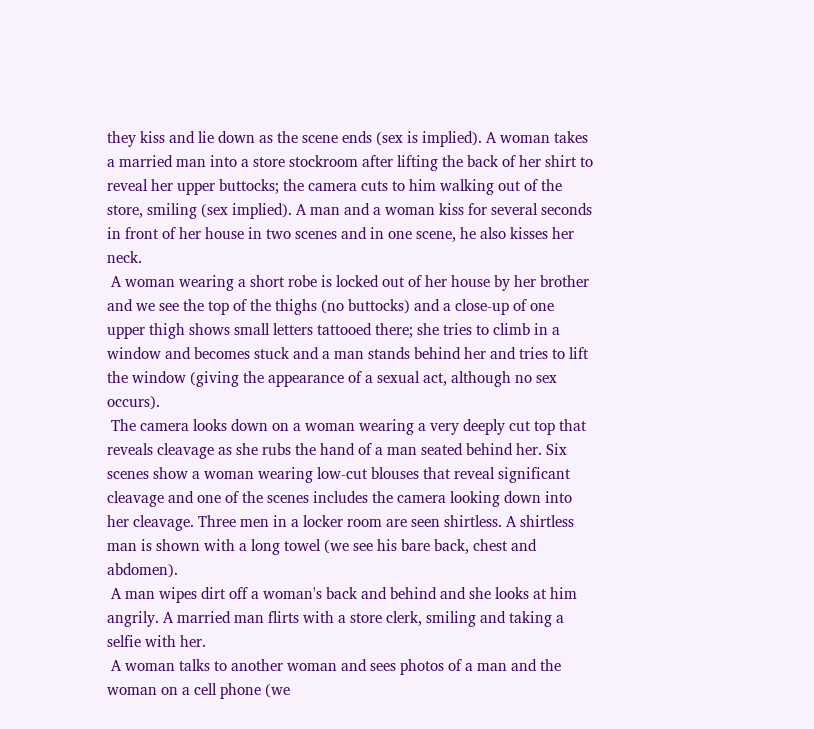they kiss and lie down as the scene ends (sex is implied). A woman takes a married man into a store stockroom after lifting the back of her shirt to reveal her upper buttocks; the camera cuts to him walking out of the store, smiling (sex implied). A man and a woman kiss for several seconds in front of her house in two scenes and in one scene, he also kisses her neck.
 A woman wearing a short robe is locked out of her house by her brother and we see the top of the thighs (no buttocks) and a close-up of one upper thigh shows small letters tattooed there; she tries to climb in a window and becomes stuck and a man stands behind her and tries to lift the window (giving the appearance of a sexual act, although no sex occurs).
 The camera looks down on a woman wearing a very deeply cut top that reveals cleavage as she rubs the hand of a man seated behind her. Six scenes show a woman wearing low-cut blouses that reveal significant cleavage and one of the scenes includes the camera looking down into her cleavage. Three men in a locker room are seen shirtless. A shirtless man is shown with a long towel (we see his bare back, chest and abdomen).
 A man wipes dirt off a woman's back and behind and she looks at him angrily. A married man flirts with a store clerk, smiling and taking a selfie with her.
 A woman talks to another woman and sees photos of a man and the woman on a cell phone (we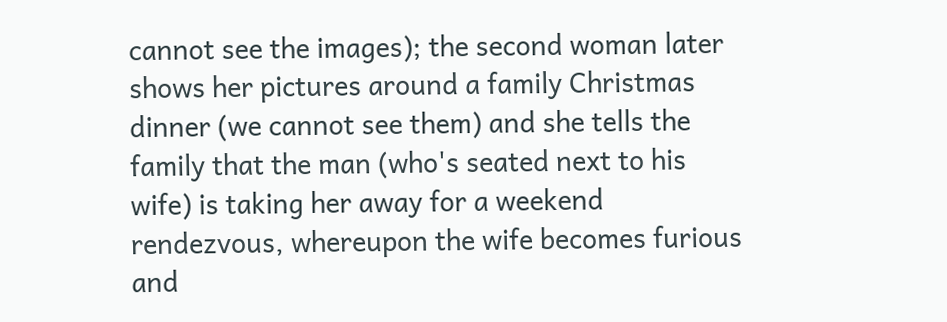cannot see the images); the second woman later shows her pictures around a family Christmas dinner (we cannot see them) and she tells the family that the man (who's seated next to his wife) is taking her away for a weekend rendezvous, whereupon the wife becomes furious and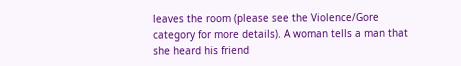leaves the room (please see the Violence/Gore category for more details). A woman tells a man that she heard his friend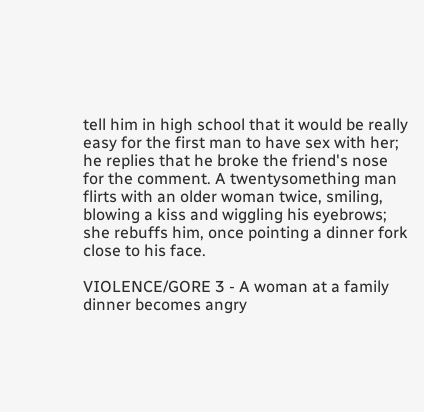tell him in high school that it would be really easy for the first man to have sex with her; he replies that he broke the friend's nose for the comment. A twentysomething man flirts with an older woman twice, smiling, blowing a kiss and wiggling his eyebrows; she rebuffs him, once pointing a dinner fork close to his face.

VIOLENCE/GORE 3 - A woman at a family dinner becomes angry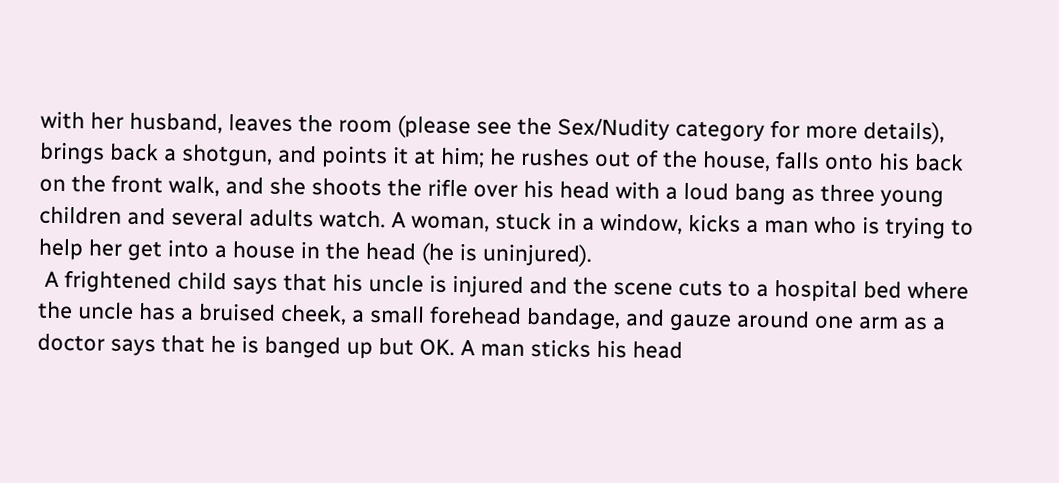with her husband, leaves the room (please see the Sex/Nudity category for more details), brings back a shotgun, and points it at him; he rushes out of the house, falls onto his back on the front walk, and she shoots the rifle over his head with a loud bang as three young children and several adults watch. A woman, stuck in a window, kicks a man who is trying to help her get into a house in the head (he is uninjured).
 A frightened child says that his uncle is injured and the scene cuts to a hospital bed where the uncle has a bruised cheek, a small forehead bandage, and gauze around one arm as a doctor says that he is banged up but OK. A man sticks his head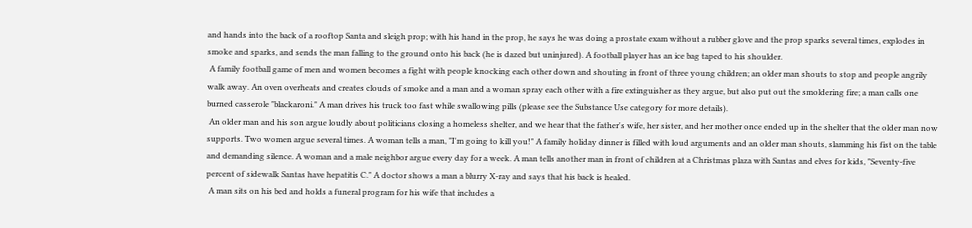and hands into the back of a rooftop Santa and sleigh prop; with his hand in the prop, he says he was doing a prostate exam without a rubber glove and the prop sparks several times, explodes in smoke and sparks, and sends the man falling to the ground onto his back (he is dazed but uninjured). A football player has an ice bag taped to his shoulder.
 A family football game of men and women becomes a fight with people knocking each other down and shouting in front of three young children; an older man shouts to stop and people angrily walk away. An oven overheats and creates clouds of smoke and a man and a woman spray each other with a fire extinguisher as they argue, but also put out the smoldering fire; a man calls one burned casserole "blackaroni." A man drives his truck too fast while swallowing pills (please see the Substance Use category for more details).
 An older man and his son argue loudly about politicians closing a homeless shelter, and we hear that the father's wife, her sister, and her mother once ended up in the shelter that the older man now supports. Two women argue several times. A woman tells a man, "I'm going to kill you!" A family holiday dinner is filled with loud arguments and an older man shouts, slamming his fist on the table and demanding silence. A woman and a male neighbor argue every day for a week. A man tells another man in front of children at a Christmas plaza with Santas and elves for kids, "Seventy-five percent of sidewalk Santas have hepatitis C." A doctor shows a man a blurry X-ray and says that his back is healed.
 A man sits on his bed and holds a funeral program for his wife that includes a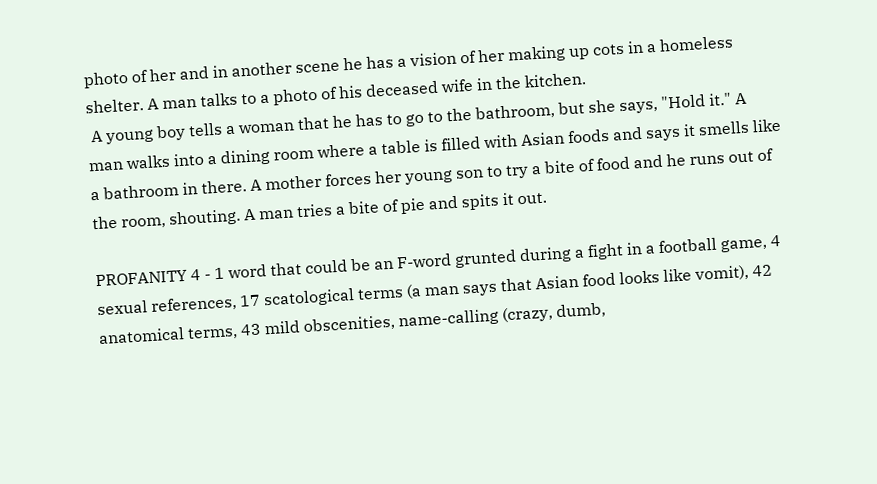photo of her and in another scene he has a vision of her making up cots in a homeless shelter. A man talks to a photo of his deceased wife in the kitchen.
 A young boy tells a woman that he has to go to the bathroom, but she says, "Hold it." A man walks into a dining room where a table is filled with Asian foods and says it smells like a bathroom in there. A mother forces her young son to try a bite of food and he runs out of the room, shouting. A man tries a bite of pie and spits it out.

PROFANITY 4 - 1 word that could be an F-word grunted during a fight in a football game, 4 sexual references, 17 scatological terms (a man says that Asian food looks like vomit), 42 anatomical terms, 43 mild obscenities, name-calling (crazy, dumb,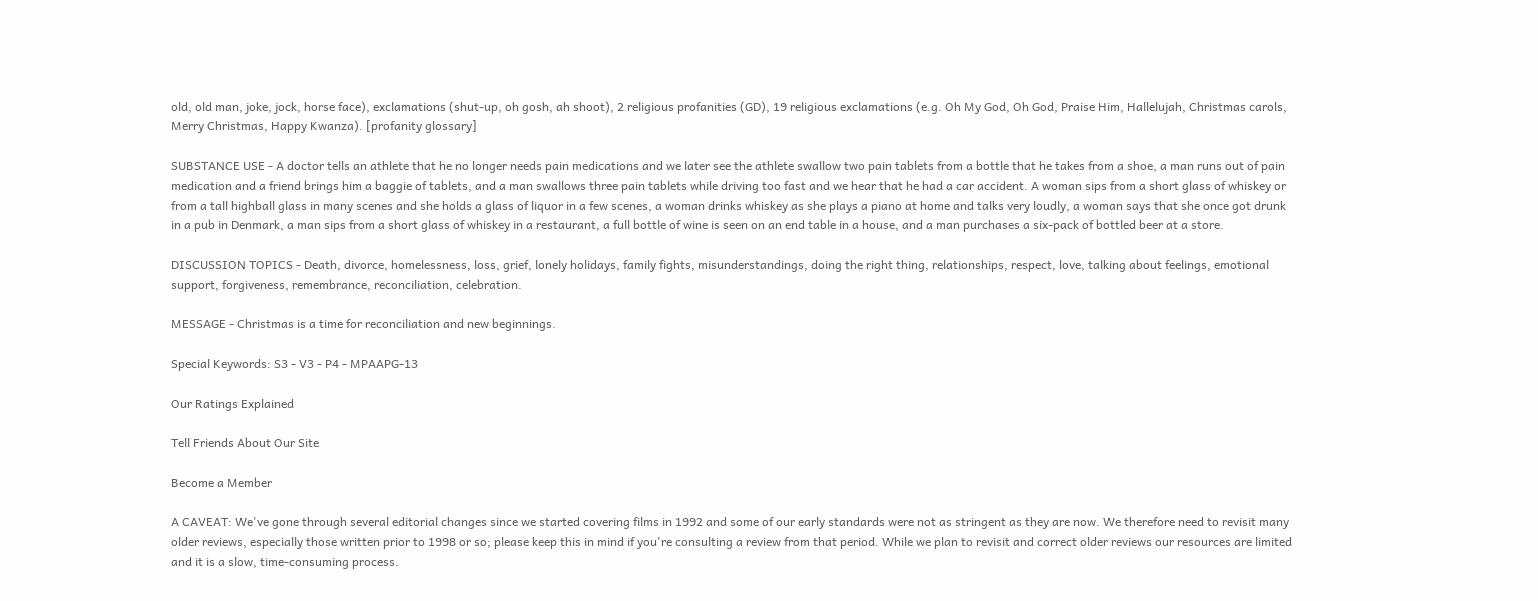old, old man, joke, jock, horse face), exclamations (shut-up, oh gosh, ah shoot), 2 religious profanities (GD), 19 religious exclamations (e.g. Oh My God, Oh God, Praise Him, Hallelujah, Christmas carols, Merry Christmas, Happy Kwanza). [profanity glossary]

SUBSTANCE USE - A doctor tells an athlete that he no longer needs pain medications and we later see the athlete swallow two pain tablets from a bottle that he takes from a shoe, a man runs out of pain medication and a friend brings him a baggie of tablets, and a man swallows three pain tablets while driving too fast and we hear that he had a car accident. A woman sips from a short glass of whiskey or from a tall highball glass in many scenes and she holds a glass of liquor in a few scenes, a woman drinks whiskey as she plays a piano at home and talks very loudly, a woman says that she once got drunk in a pub in Denmark, a man sips from a short glass of whiskey in a restaurant, a full bottle of wine is seen on an end table in a house, and a man purchases a six-pack of bottled beer at a store.

DISCUSSION TOPICS - Death, divorce, homelessness, loss, grief, lonely holidays, family fights, misunderstandings, doing the right thing, relationships, respect, love, talking about feelings, emotional support, forgiveness, remembrance, reconciliation, celebration.

MESSAGE - Christmas is a time for reconciliation and new beginnings.

Special Keywords: S3 - V3 - P4 - MPAAPG-13

Our Ratings Explained

Tell Friends About Our Site

Become a Member

A CAVEAT: We've gone through several editorial changes since we started covering films in 1992 and some of our early standards were not as stringent as they are now. We therefore need to revisit many older reviews, especially those written prior to 1998 or so; please keep this in mind if you're consulting a review from that period. While we plan to revisit and correct older reviews our resources are limited and it is a slow, time-consuming process.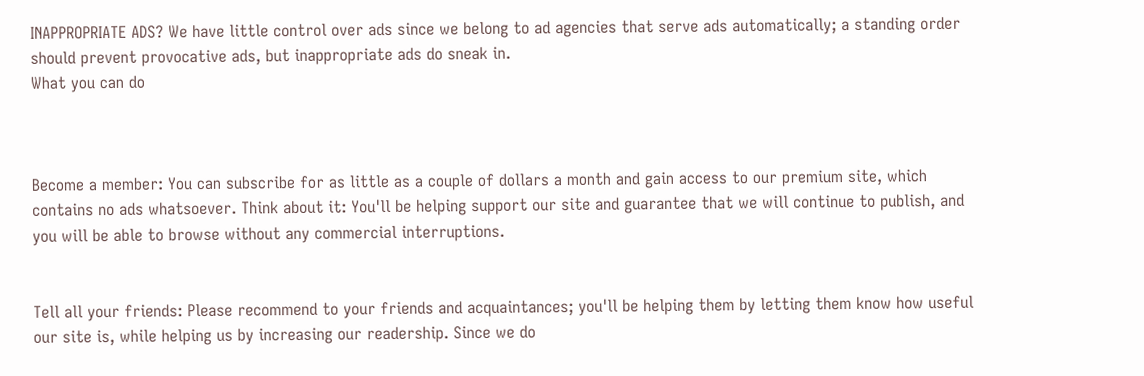INAPPROPRIATE ADS? We have little control over ads since we belong to ad agencies that serve ads automatically; a standing order should prevent provocative ads, but inappropriate ads do sneak in.
What you can do



Become a member: You can subscribe for as little as a couple of dollars a month and gain access to our premium site, which contains no ads whatsoever. Think about it: You'll be helping support our site and guarantee that we will continue to publish, and you will be able to browse without any commercial interruptions.


Tell all your friends: Please recommend to your friends and acquaintances; you'll be helping them by letting them know how useful our site is, while helping us by increasing our readership. Since we do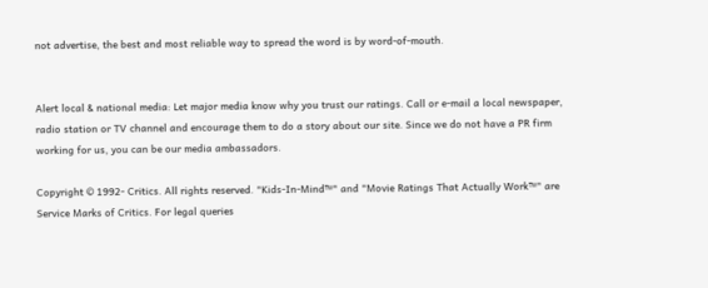not advertise, the best and most reliable way to spread the word is by word-of-mouth.


Alert local & national media: Let major media know why you trust our ratings. Call or e-mail a local newspaper, radio station or TV channel and encourage them to do a story about our site. Since we do not have a PR firm working for us, you can be our media ambassadors.

Copyright © 1992- Critics. All rights reserved. "Kids-In-Mind™" and "Movie Ratings That Actually Work™" are Service Marks of Critics. For legal queries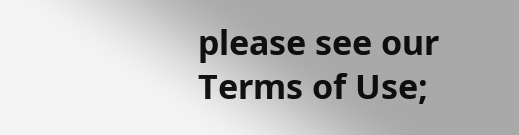please see our Terms of Use;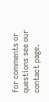for comments or questions see our contact page.